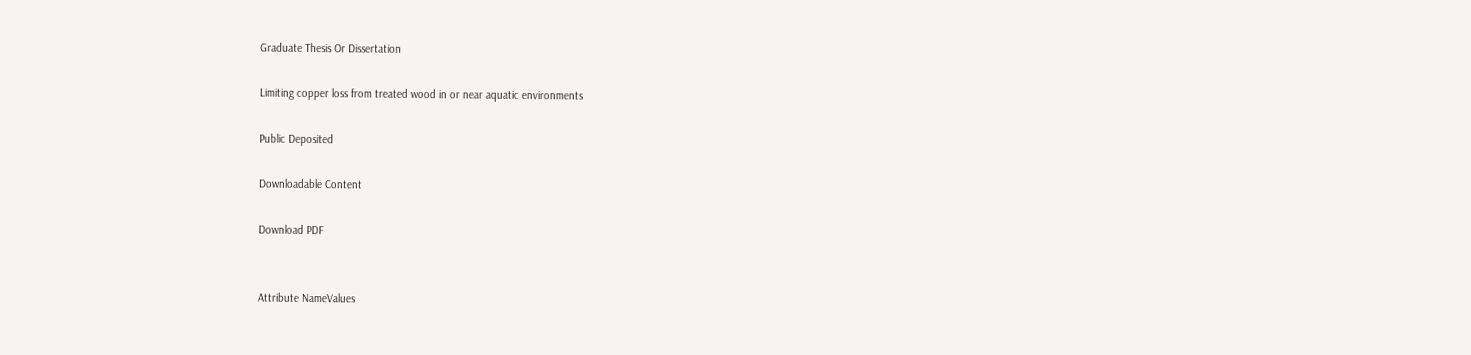Graduate Thesis Or Dissertation

Limiting copper loss from treated wood in or near aquatic environments

Public Deposited

Downloadable Content

Download PDF


Attribute NameValues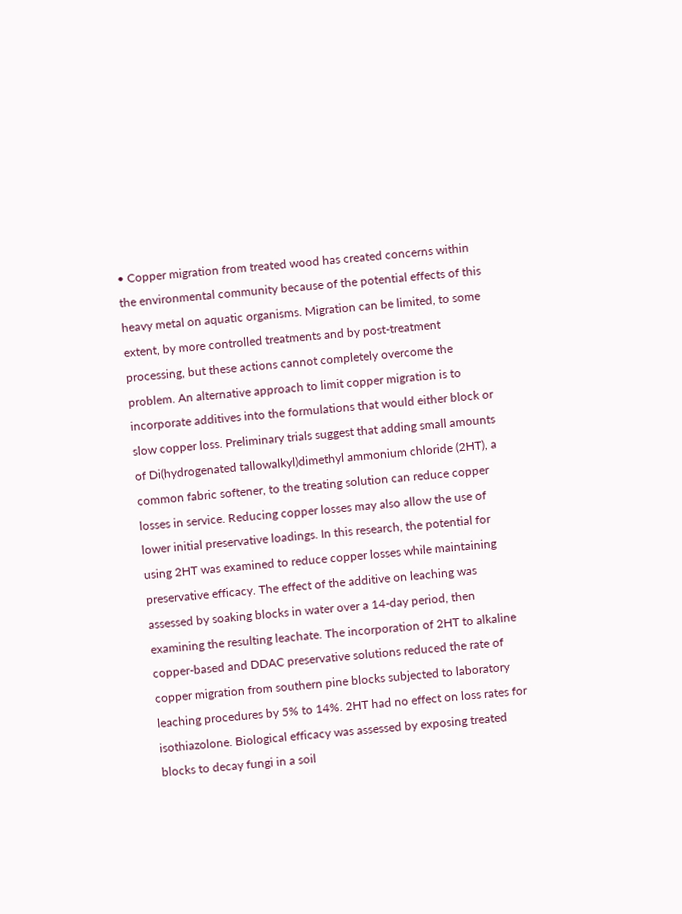• Copper migration from treated wood has created concerns within the environmental community because of the potential effects of this heavy metal on aquatic organisms. Migration can be limited, to some extent, by more controlled treatments and by post-treatment processing, but these actions cannot completely overcome the problem. An alternative approach to limit copper migration is to incorporate additives into the formulations that would either block or slow copper loss. Preliminary trials suggest that adding small amounts of Di(hydrogenated tallowalkyl)dimethyl ammonium chloride (2HT), a common fabric softener, to the treating solution can reduce copper losses in service. Reducing copper losses may also allow the use of lower initial preservative loadings. In this research, the potential for using 2HT was examined to reduce copper losses while maintaining preservative efficacy. The effect of the additive on leaching was assessed by soaking blocks in water over a 14-day period, then examining the resulting leachate. The incorporation of 2HT to alkaline copper-based and DDAC preservative solutions reduced the rate of copper migration from southern pine blocks subjected to laboratory leaching procedures by 5% to 14%. 2HT had no effect on loss rates for isothiazolone. Biological efficacy was assessed by exposing treated blocks to decay fungi in a soil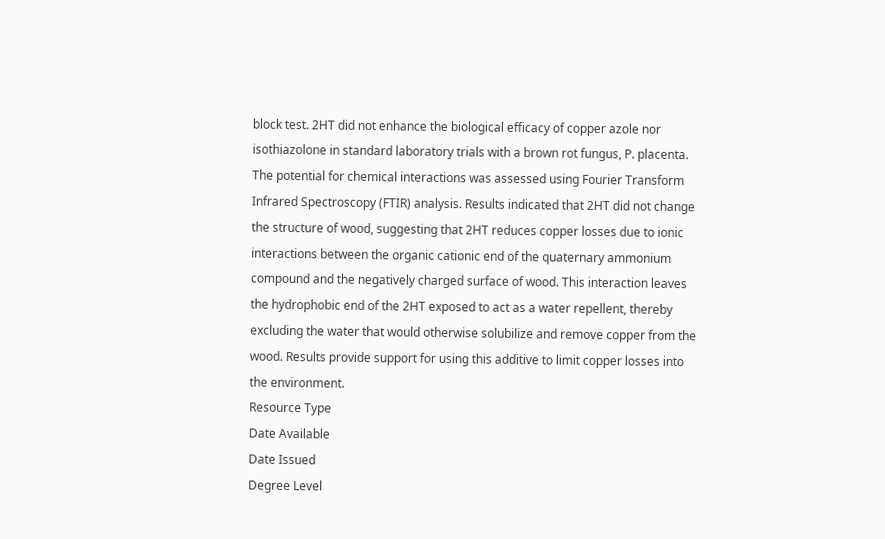block test. 2HT did not enhance the biological efficacy of copper azole nor isothiazolone in standard laboratory trials with a brown rot fungus, P. placenta. The potential for chemical interactions was assessed using Fourier Transform Infrared Spectroscopy (FTIR) analysis. Results indicated that 2HT did not change the structure of wood, suggesting that 2HT reduces copper losses due to ionic interactions between the organic cationic end of the quaternary ammonium compound and the negatively charged surface of wood. This interaction leaves the hydrophobic end of the 2HT exposed to act as a water repellent, thereby excluding the water that would otherwise solubilize and remove copper from the wood. Results provide support for using this additive to limit copper losses into the environment.
Resource Type
Date Available
Date Issued
Degree Level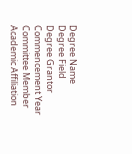Degree Name
Degree Field
Degree Grantor
Commencement Year
Committee Member
Academic Affiliation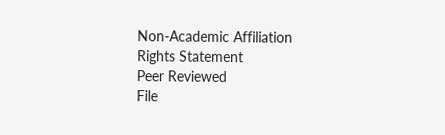Non-Academic Affiliation
Rights Statement
Peer Reviewed
File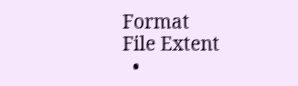Format
File Extent
  •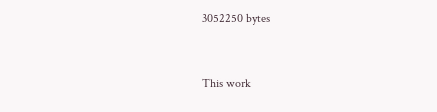3052250 bytes



This work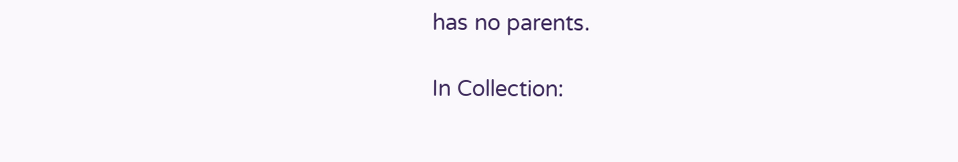has no parents.

In Collection: